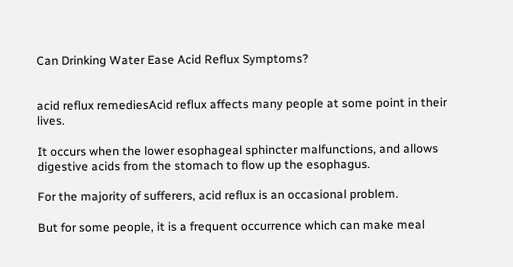Can Drinking Water Ease Acid Reflux Symptoms?


acid reflux remediesAcid reflux affects many people at some point in their lives.

It occurs when the lower esophageal sphincter malfunctions, and allows digestive acids from the stomach to flow up the esophagus.

For the majority of sufferers, acid reflux is an occasional problem.

But for some people, it is a frequent occurrence which can make meal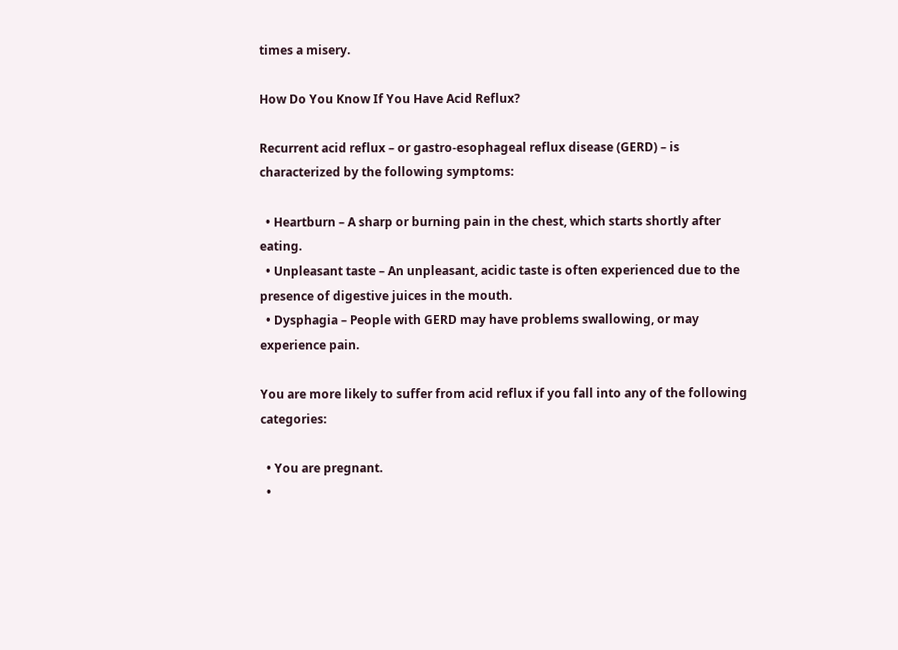times a misery.

How Do You Know If You Have Acid Reflux?

Recurrent acid reflux – or gastro-esophageal reflux disease (GERD) – is characterized by the following symptoms:

  • Heartburn – A sharp or burning pain in the chest, which starts shortly after eating.
  • Unpleasant taste – An unpleasant, acidic taste is often experienced due to the presence of digestive juices in the mouth.
  • Dysphagia – People with GERD may have problems swallowing, or may experience pain.

You are more likely to suffer from acid reflux if you fall into any of the following categories:

  • You are pregnant.
  •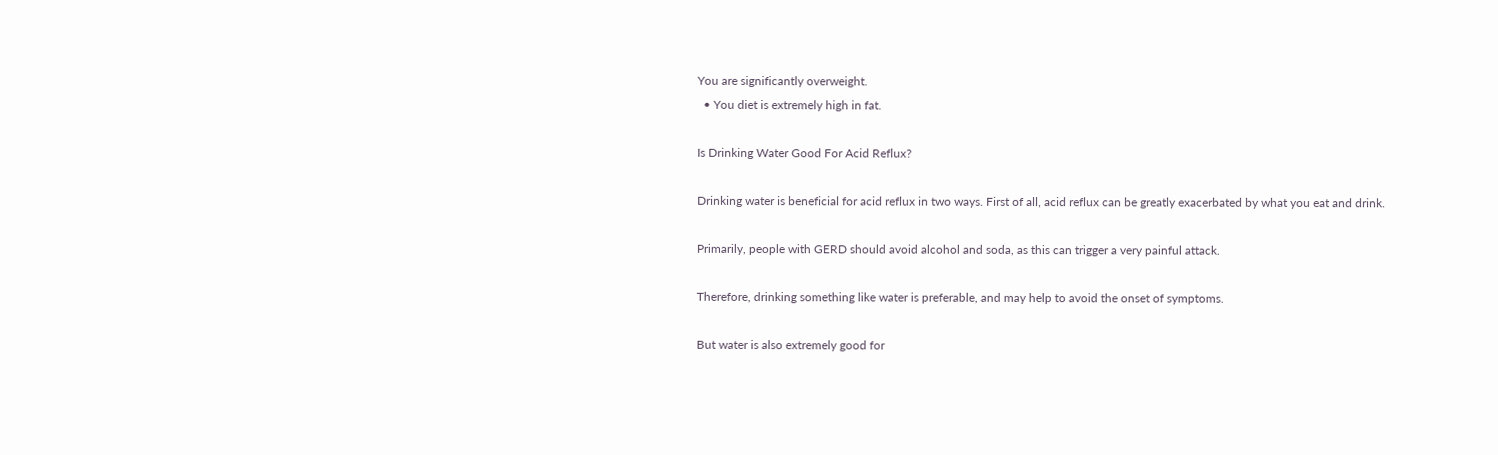You are significantly overweight.
  • You diet is extremely high in fat.

Is Drinking Water Good For Acid Reflux?

Drinking water is beneficial for acid reflux in two ways. First of all, acid reflux can be greatly exacerbated by what you eat and drink.

Primarily, people with GERD should avoid alcohol and soda, as this can trigger a very painful attack.

Therefore, drinking something like water is preferable, and may help to avoid the onset of symptoms.

But water is also extremely good for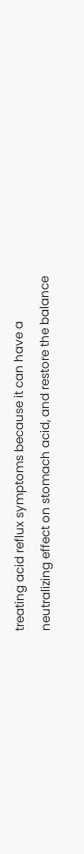treating acid reflux symptoms because it can have a neutralizing effect on stomach acid, and restore the balance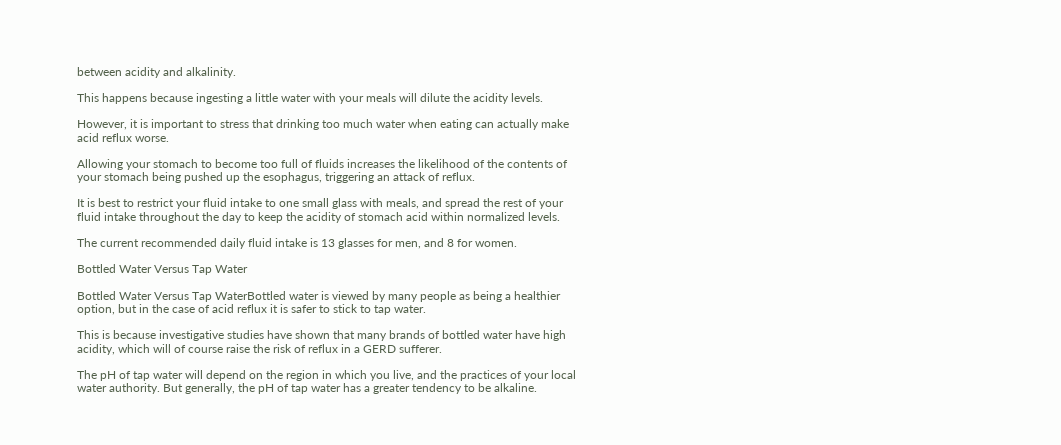between acidity and alkalinity.

This happens because ingesting a little water with your meals will dilute the acidity levels.

However, it is important to stress that drinking too much water when eating can actually make acid reflux worse.

Allowing your stomach to become too full of fluids increases the likelihood of the contents of your stomach being pushed up the esophagus, triggering an attack of reflux.

It is best to restrict your fluid intake to one small glass with meals, and spread the rest of your fluid intake throughout the day to keep the acidity of stomach acid within normalized levels.

The current recommended daily fluid intake is 13 glasses for men, and 8 for women.

Bottled Water Versus Tap Water

Bottled Water Versus Tap WaterBottled water is viewed by many people as being a healthier option, but in the case of acid reflux it is safer to stick to tap water.

This is because investigative studies have shown that many brands of bottled water have high acidity, which will of course raise the risk of reflux in a GERD sufferer.

The pH of tap water will depend on the region in which you live, and the practices of your local water authority. But generally, the pH of tap water has a greater tendency to be alkaline.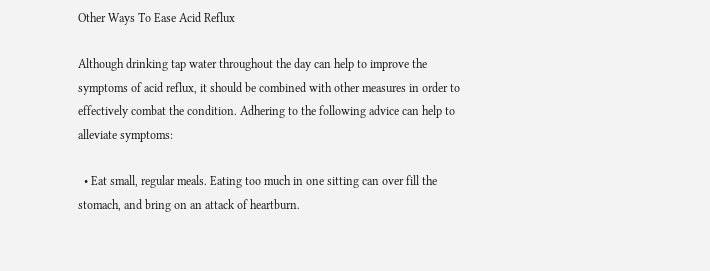Other Ways To Ease Acid Reflux

Although drinking tap water throughout the day can help to improve the symptoms of acid reflux, it should be combined with other measures in order to effectively combat the condition. Adhering to the following advice can help to alleviate symptoms:

  • Eat small, regular meals. Eating too much in one sitting can over fill the stomach, and bring on an attack of heartburn.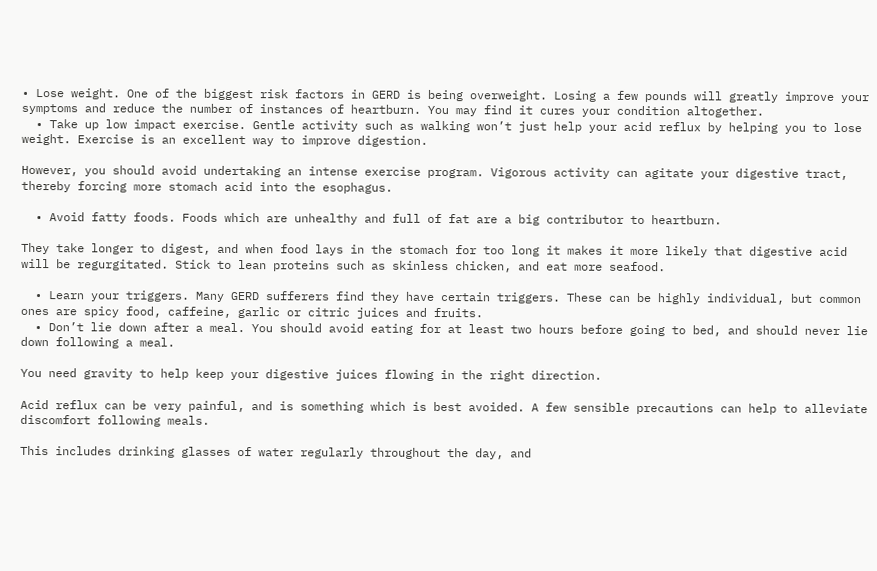• Lose weight. One of the biggest risk factors in GERD is being overweight. Losing a few pounds will greatly improve your symptoms and reduce the number of instances of heartburn. You may find it cures your condition altogether.
  • Take up low impact exercise. Gentle activity such as walking won’t just help your acid reflux by helping you to lose weight. Exercise is an excellent way to improve digestion.

However, you should avoid undertaking an intense exercise program. Vigorous activity can agitate your digestive tract, thereby forcing more stomach acid into the esophagus.

  • Avoid fatty foods. Foods which are unhealthy and full of fat are a big contributor to heartburn.

They take longer to digest, and when food lays in the stomach for too long it makes it more likely that digestive acid will be regurgitated. Stick to lean proteins such as skinless chicken, and eat more seafood.

  • Learn your triggers. Many GERD sufferers find they have certain triggers. These can be highly individual, but common ones are spicy food, caffeine, garlic or citric juices and fruits.
  • Don’t lie down after a meal. You should avoid eating for at least two hours before going to bed, and should never lie down following a meal.

You need gravity to help keep your digestive juices flowing in the right direction.

Acid reflux can be very painful, and is something which is best avoided. A few sensible precautions can help to alleviate discomfort following meals.

This includes drinking glasses of water regularly throughout the day, and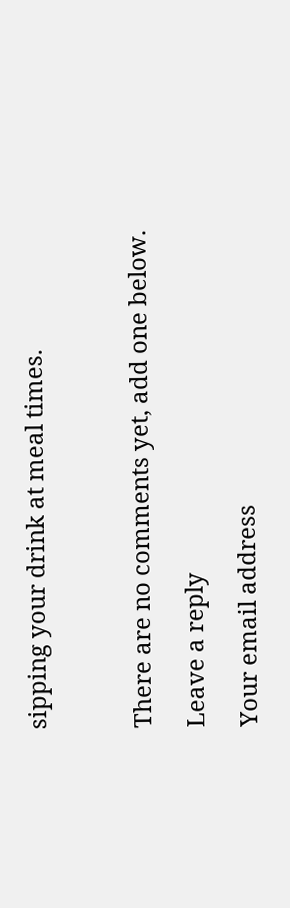sipping your drink at meal times.



There are no comments yet, add one below.

Leave a reply

Your email address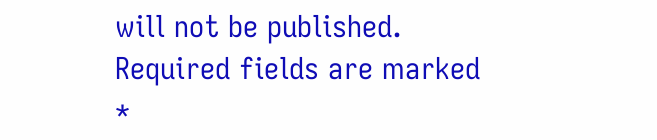will not be published. Required fields are marked *